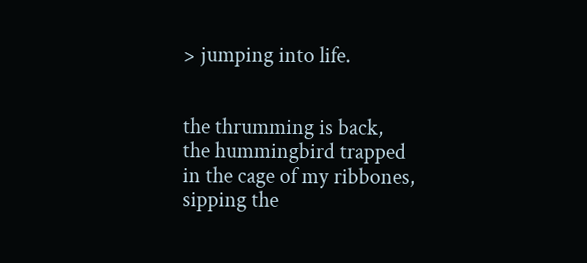> jumping into life.


the thrumming is back,
the hummingbird trapped
in the cage of my ribbones,
sipping the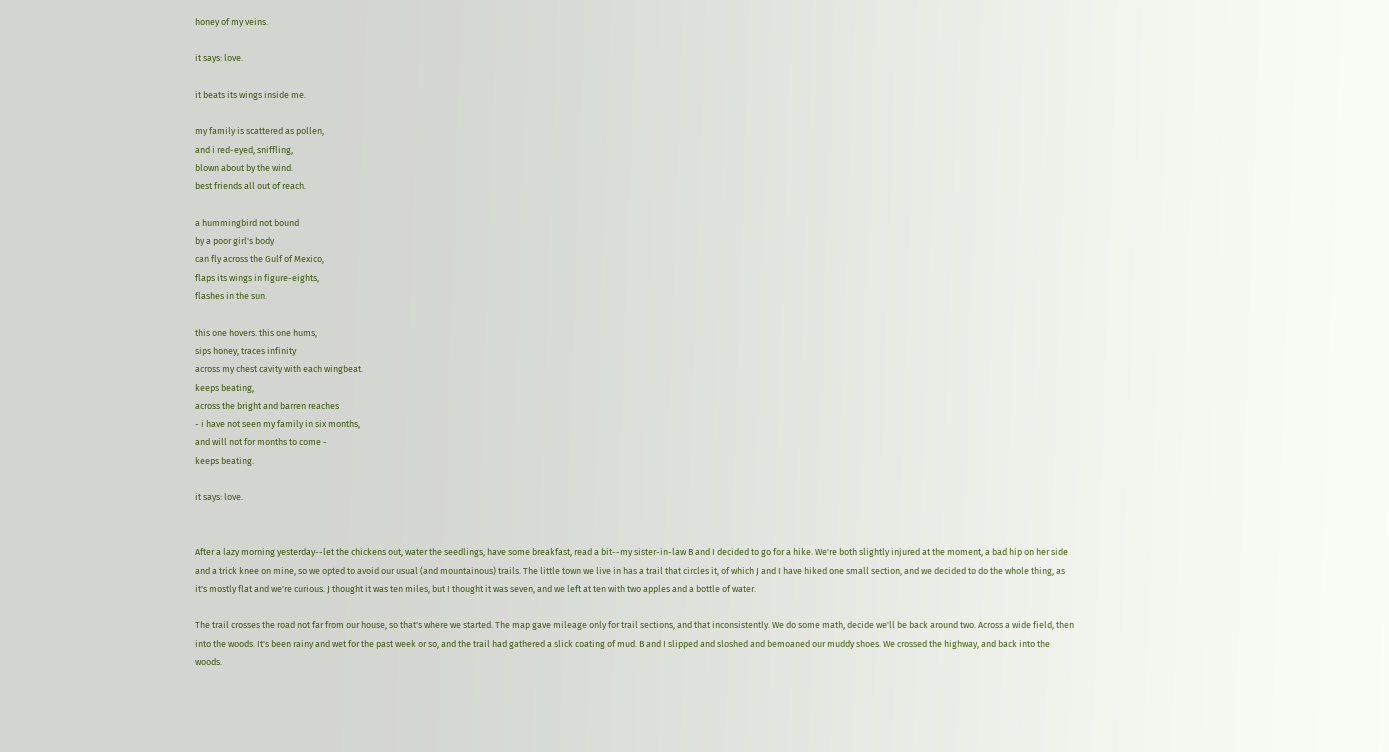honey of my veins.

it says: love.

it beats its wings inside me.

my family is scattered as pollen,
and i red-eyed, sniffling,
blown about by the wind.
best friends all out of reach.

a hummingbird not bound
by a poor girl's body
can fly across the Gulf of Mexico,
flaps its wings in figure-eights,
flashes in the sun.

this one hovers. this one hums,
sips honey, traces infinity
across my chest cavity with each wingbeat.
keeps beating,
across the bright and barren reaches
- i have not seen my family in six months,
and will not for months to come -
keeps beating.

it says: love.


After a lazy morning yesterday--let the chickens out, water the seedlings, have some breakfast, read a bit--my sister-in-law B and I decided to go for a hike. We're both slightly injured at the moment, a bad hip on her side and a trick knee on mine, so we opted to avoid our usual (and mountainous) trails. The little town we live in has a trail that circles it, of which J and I have hiked one small section, and we decided to do the whole thing, as it's mostly flat and we're curious. J thought it was ten miles, but I thought it was seven, and we left at ten with two apples and a bottle of water.

The trail crosses the road not far from our house, so that's where we started. The map gave mileage only for trail sections, and that inconsistently. We do some math, decide we'll be back around two. Across a wide field, then into the woods. It's been rainy and wet for the past week or so, and the trail had gathered a slick coating of mud. B and I slipped and sloshed and bemoaned our muddy shoes. We crossed the highway, and back into the woods.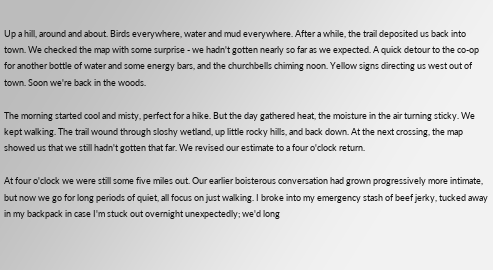Up a hill, around and about. Birds everywhere, water and mud everywhere. After a while, the trail deposited us back into town. We checked the map with some surprise - we hadn't gotten nearly so far as we expected. A quick detour to the co-op for another bottle of water and some energy bars, and the churchbells chiming noon. Yellow signs directing us west out of town. Soon we're back in the woods.

The morning started cool and misty, perfect for a hike. But the day gathered heat, the moisture in the air turning sticky. We kept walking. The trail wound through sloshy wetland, up little rocky hills, and back down. At the next crossing, the map showed us that we still hadn't gotten that far. We revised our estimate to a four o'clock return.

At four o'clock we were still some five miles out. Our earlier boisterous conversation had grown progressively more intimate, but now we go for long periods of quiet, all focus on just walking. I broke into my emergency stash of beef jerky, tucked away in my backpack in case I'm stuck out overnight unexpectedly; we'd long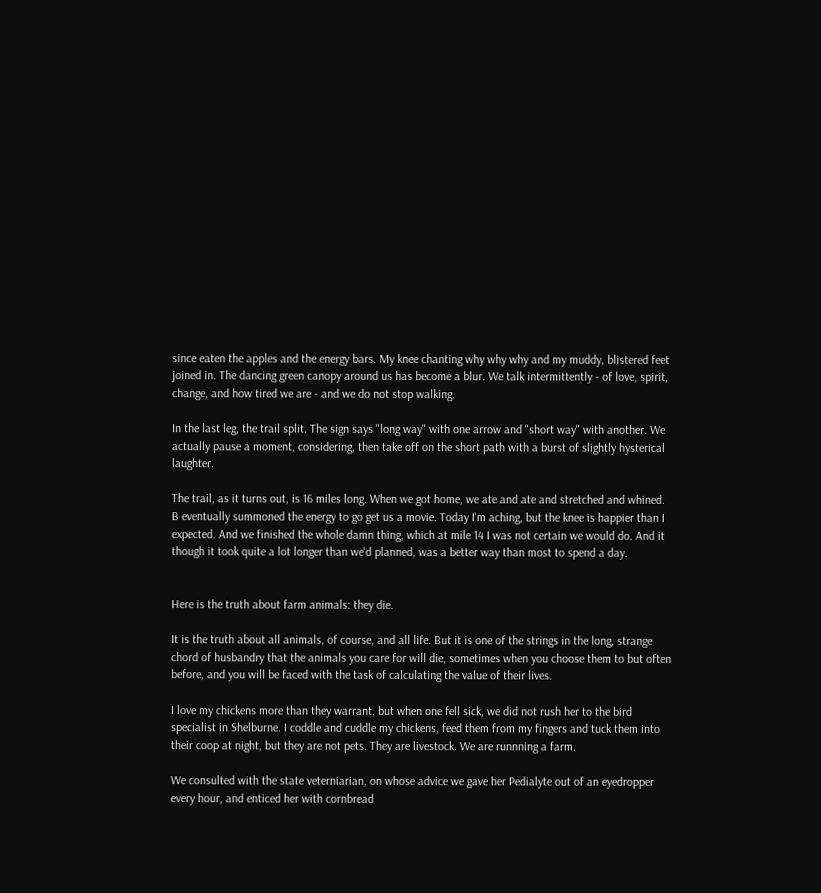since eaten the apples and the energy bars. My knee chanting why why why and my muddy, blistered feet joined in. The dancing green canopy around us has become a blur. We talk intermittently - of love, spirit, change, and how tired we are - and we do not stop walking.

In the last leg, the trail split. The sign says "long way" with one arrow and "short way" with another. We actually pause a moment, considering, then take off on the short path with a burst of slightly hysterical laughter.

The trail, as it turns out, is 16 miles long. When we got home, we ate and ate and stretched and whined. B eventually summoned the energy to go get us a movie. Today I'm aching, but the knee is happier than I expected. And we finished the whole damn thing, which at mile 14 I was not certain we would do. And it though it took quite a lot longer than we'd planned, was a better way than most to spend a day.


Here is the truth about farm animals: they die.

It is the truth about all animals, of course, and all life. But it is one of the strings in the long, strange chord of husbandry that the animals you care for will die, sometimes when you choose them to but often before, and you will be faced with the task of calculating the value of their lives.

I love my chickens more than they warrant, but when one fell sick, we did not rush her to the bird specialist in Shelburne. I coddle and cuddle my chickens, feed them from my fingers and tuck them into their coop at night, but they are not pets. They are livestock. We are runnning a farm.

We consulted with the state veterniarian, on whose advice we gave her Pedialyte out of an eyedropper every hour, and enticed her with cornbread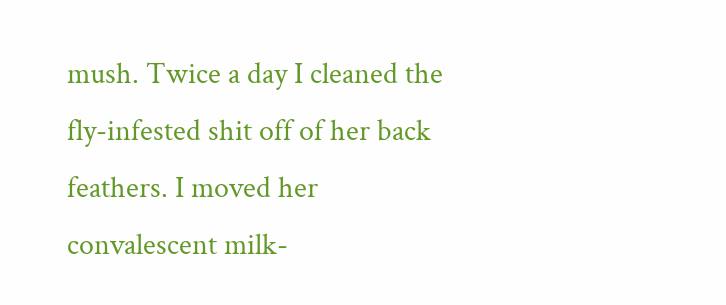mush. Twice a day I cleaned the fly-infested shit off of her back feathers. I moved her convalescent milk-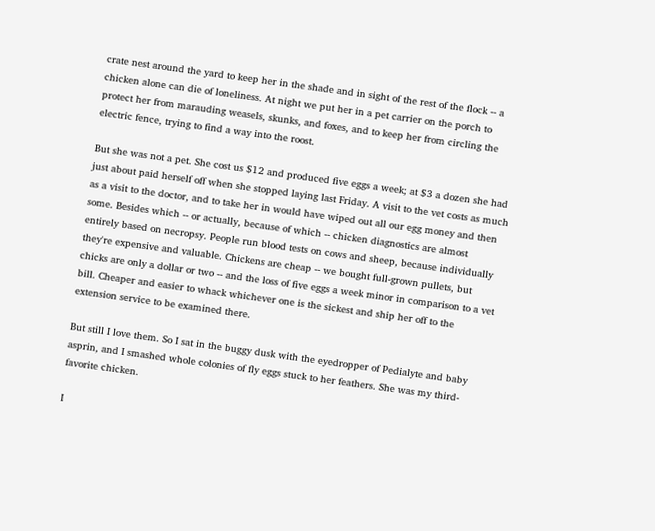crate nest around the yard to keep her in the shade and in sight of the rest of the flock -- a chicken alone can die of loneliness. At night we put her in a pet carrier on the porch to protect her from marauding weasels, skunks, and foxes, and to keep her from circling the electric fence, trying to find a way into the roost.

But she was not a pet. She cost us $12 and produced five eggs a week; at $3 a dozen she had just about paid herself off when she stopped laying last Friday. A visit to the vet costs as much as a visit to the doctor, and to take her in would have wiped out all our egg money and then some. Besides which -- or actually, because of which -- chicken diagnostics are almost entirely based on necropsy. People run blood tests on cows and sheep, because individually they're expensive and valuable. Chickens are cheap -- we bought full-grown pullets, but chicks are only a dollar or two -- and the loss of five eggs a week minor in comparison to a vet bill. Cheaper and easier to whack whichever one is the sickest and ship her off to the extension service to be examined there.

But still I love them. So I sat in the buggy dusk with the eyedropper of Pedialyte and baby asprin, and I smashed whole colonies of fly eggs stuck to her feathers. She was my third-favorite chicken.

I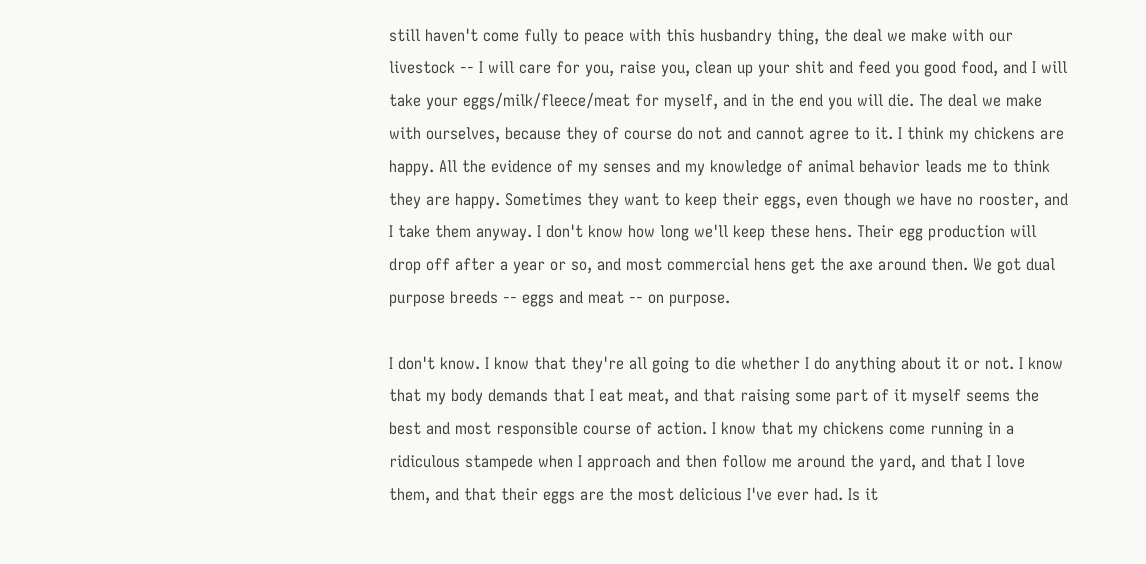still haven't come fully to peace with this husbandry thing, the deal we make with our livestock -- I will care for you, raise you, clean up your shit and feed you good food, and I will take your eggs/milk/fleece/meat for myself, and in the end you will die. The deal we make with ourselves, because they of course do not and cannot agree to it. I think my chickens are happy. All the evidence of my senses and my knowledge of animal behavior leads me to think they are happy. Sometimes they want to keep their eggs, even though we have no rooster, and I take them anyway. I don't know how long we'll keep these hens. Their egg production will drop off after a year or so, and most commercial hens get the axe around then. We got dual purpose breeds -- eggs and meat -- on purpose.

I don't know. I know that they're all going to die whether I do anything about it or not. I know that my body demands that I eat meat, and that raising some part of it myself seems the best and most responsible course of action. I know that my chickens come running in a ridiculous stampede when I approach and then follow me around the yard, and that I love them, and that their eggs are the most delicious I've ever had. Is it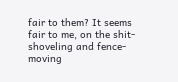fair to them? It seems fair to me, on the shit-shoveling and fence-moving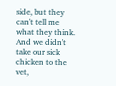side, but they can't tell me what they think. And we didn't take our sick chicken to the vet,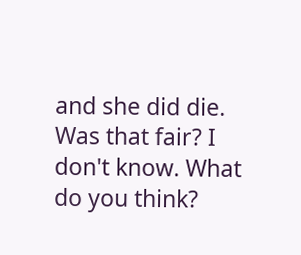and she did die. Was that fair? I don't know. What do you think?